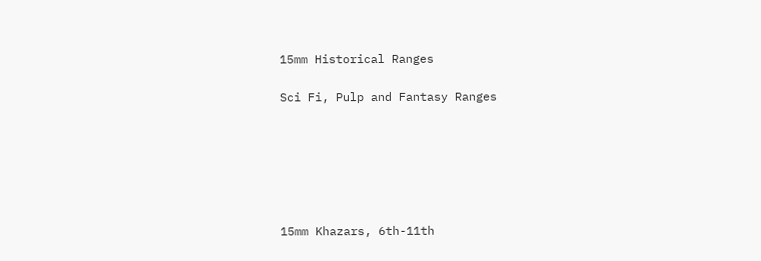15mm Historical Ranges

Sci Fi, Pulp and Fantasy Ranges






15mm Khazars, 6th-11th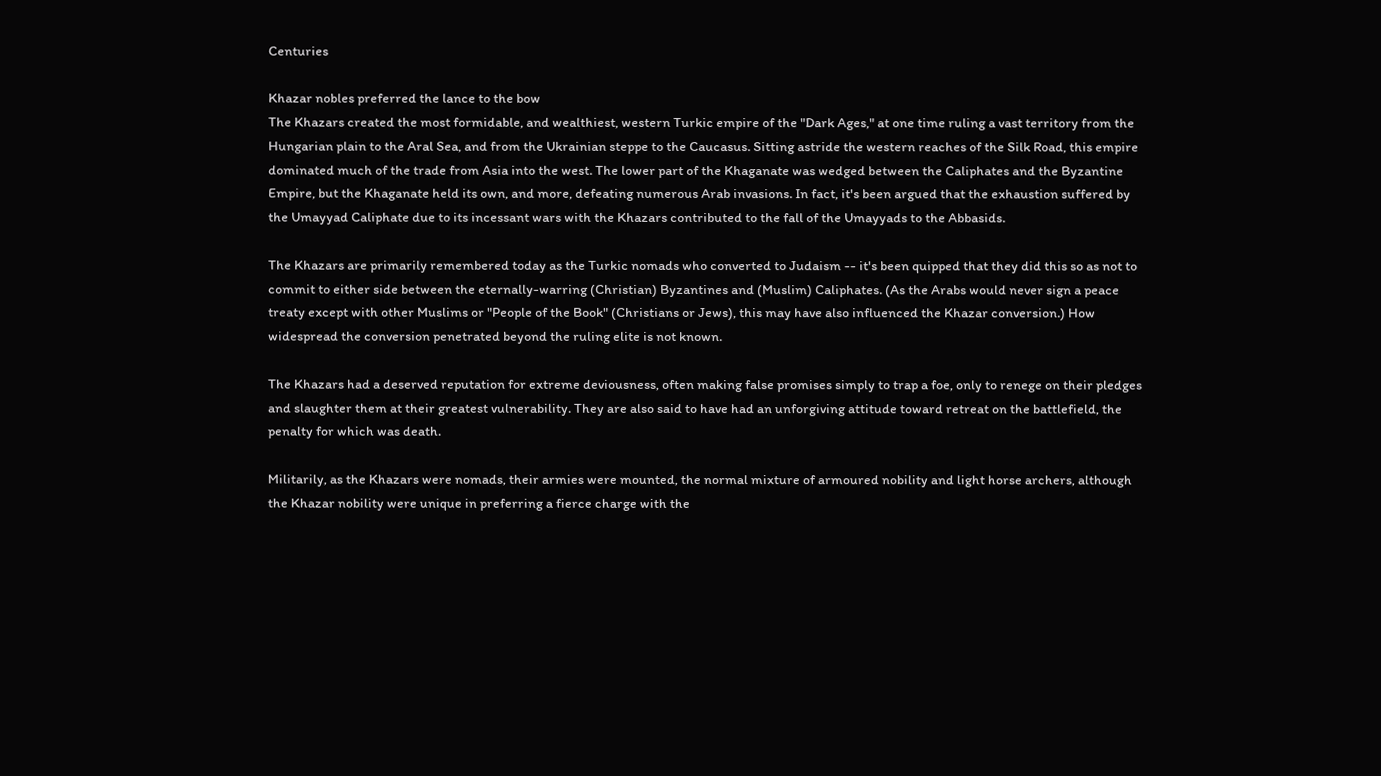Centuries

Khazar nobles preferred the lance to the bow
The Khazars created the most formidable, and wealthiest, western Turkic empire of the "Dark Ages," at one time ruling a vast territory from the Hungarian plain to the Aral Sea, and from the Ukrainian steppe to the Caucasus. Sitting astride the western reaches of the Silk Road, this empire dominated much of the trade from Asia into the west. The lower part of the Khaganate was wedged between the Caliphates and the Byzantine Empire, but the Khaganate held its own, and more, defeating numerous Arab invasions. In fact, it's been argued that the exhaustion suffered by the Umayyad Caliphate due to its incessant wars with the Khazars contributed to the fall of the Umayyads to the Abbasids.

The Khazars are primarily remembered today as the Turkic nomads who converted to Judaism -- it's been quipped that they did this so as not to commit to either side between the eternally-warring (Christian) Byzantines and (Muslim) Caliphates. (As the Arabs would never sign a peace treaty except with other Muslims or "People of the Book" (Christians or Jews), this may have also influenced the Khazar conversion.) How widespread the conversion penetrated beyond the ruling elite is not known.

The Khazars had a deserved reputation for extreme deviousness, often making false promises simply to trap a foe, only to renege on their pledges and slaughter them at their greatest vulnerability. They are also said to have had an unforgiving attitude toward retreat on the battlefield, the penalty for which was death.

Militarily, as the Khazars were nomads, their armies were mounted, the normal mixture of armoured nobility and light horse archers, although the Khazar nobility were unique in preferring a fierce charge with the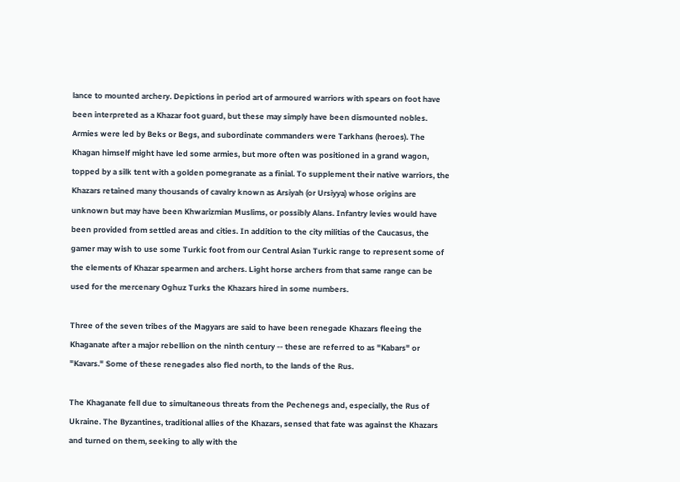lance to mounted archery. Depictions in period art of armoured warriors with spears on foot have been interpreted as a Khazar foot guard, but these may simply have been dismounted nobles. Armies were led by Beks or Begs, and subordinate commanders were Tarkhans (heroes). The Khagan himself might have led some armies, but more often was positioned in a grand wagon, topped by a silk tent with a golden pomegranate as a finial. To supplement their native warriors, the Khazars retained many thousands of cavalry known as Arsiyah (or Ursiyya) whose origins are unknown but may have been Khwarizmian Muslims, or possibly Alans. Infantry levies would have been provided from settled areas and cities. In addition to the city militias of the Caucasus, the gamer may wish to use some Turkic foot from our Central Asian Turkic range to represent some of the elements of Khazar spearmen and archers. Light horse archers from that same range can be used for the mercenary Oghuz Turks the Khazars hired in some numbers.

Three of the seven tribes of the Magyars are said to have been renegade Khazars fleeing the Khaganate after a major rebellion on the ninth century -- these are referred to as "Kabars" or "Kavars." Some of these renegades also fled north, to the lands of the Rus.

The Khaganate fell due to simultaneous threats from the Pechenegs and, especially, the Rus of Ukraine. The Byzantines, traditional allies of the Khazars, sensed that fate was against the Khazars and turned on them, seeking to ally with the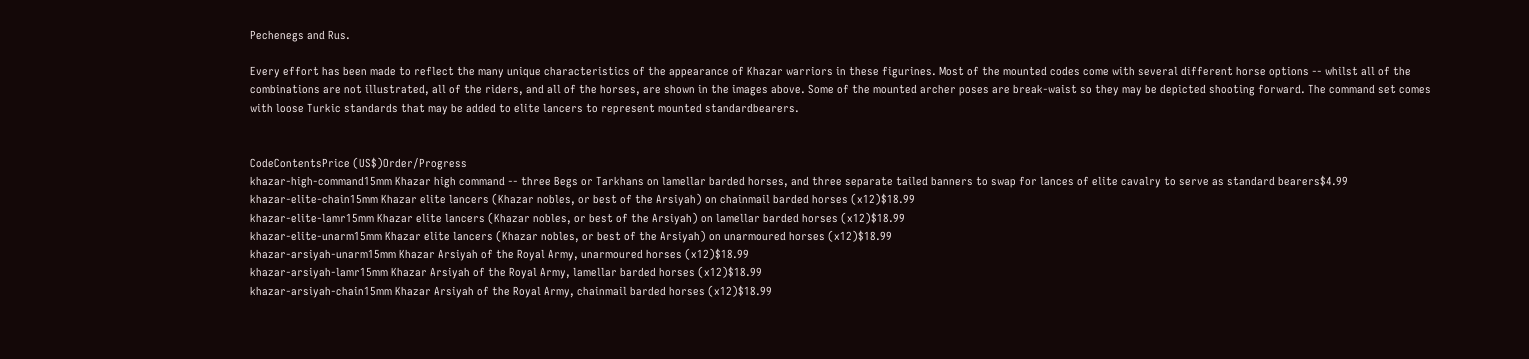Pechenegs and Rus.

Every effort has been made to reflect the many unique characteristics of the appearance of Khazar warriors in these figurines. Most of the mounted codes come with several different horse options -- whilst all of the combinations are not illustrated, all of the riders, and all of the horses, are shown in the images above. Some of the mounted archer poses are break-waist so they may be depicted shooting forward. The command set comes with loose Turkic standards that may be added to elite lancers to represent mounted standardbearers.


CodeContentsPrice (US$)Order/Progress
khazar-high-command15mm Khazar high command -- three Begs or Tarkhans on lamellar barded horses, and three separate tailed banners to swap for lances of elite cavalry to serve as standard bearers$4.99
khazar-elite-chain15mm Khazar elite lancers (Khazar nobles, or best of the Arsiyah) on chainmail barded horses (x12)$18.99
khazar-elite-lamr15mm Khazar elite lancers (Khazar nobles, or best of the Arsiyah) on lamellar barded horses (x12)$18.99
khazar-elite-unarm15mm Khazar elite lancers (Khazar nobles, or best of the Arsiyah) on unarmoured horses (x12)$18.99
khazar-arsiyah-unarm15mm Khazar Arsiyah of the Royal Army, unarmoured horses (x12)$18.99
khazar-arsiyah-lamr15mm Khazar Arsiyah of the Royal Army, lamellar barded horses (x12)$18.99
khazar-arsiyah-chain15mm Khazar Arsiyah of the Royal Army, chainmail barded horses (x12)$18.99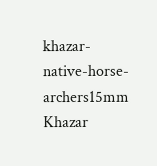khazar-native-horse-archers15mm Khazar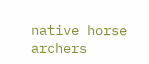native horse archers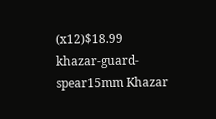(x12)$18.99
khazar-guard-spear15mm Khazar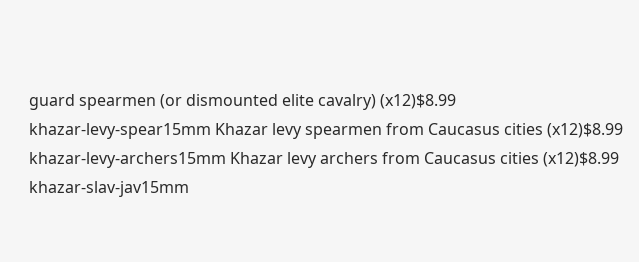guard spearmen (or dismounted elite cavalry) (x12)$8.99
khazar-levy-spear15mm Khazar levy spearmen from Caucasus cities (x12)$8.99
khazar-levy-archers15mm Khazar levy archers from Caucasus cities (x12)$8.99
khazar-slav-jav15mm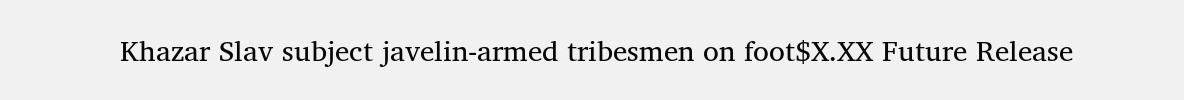Khazar Slav subject javelin-armed tribesmen on foot$X.XX Future Release